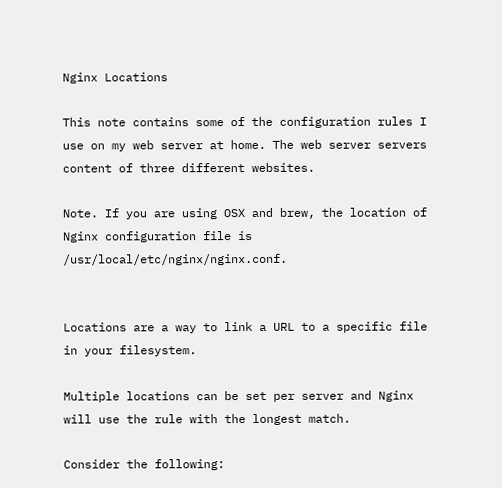Nginx Locations

This note contains some of the configuration rules I use on my web server at home. The web server servers content of three different websites.

Note. If you are using OSX and brew, the location of Nginx configuration file is /usr/local/etc/nginx/nginx.conf.


Locations are a way to link a URL to a specific file in your filesystem.

Multiple locations can be set per server and Nginx will use the rule with the longest match.

Consider the following: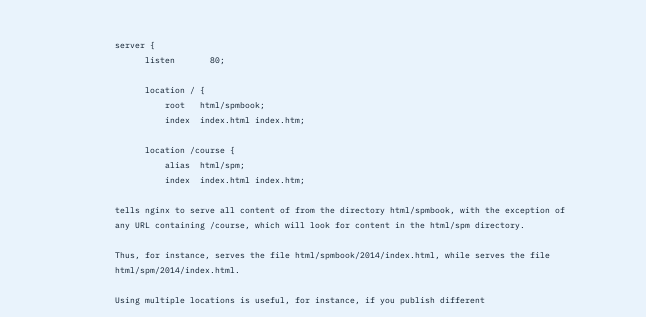server {
      listen       80;

      location / {
          root   html/spmbook;
          index  index.html index.htm;

      location /course {
          alias  html/spm;
          index  index.html index.htm;

tells nginx to serve all content of from the directory html/spmbook, with the exception of any URL containing /course, which will look for content in the html/spm directory.

Thus, for instance, serves the file html/spmbook/2014/index.html, while serves the file html/spm/2014/index.html.

Using multiple locations is useful, for instance, if you publish different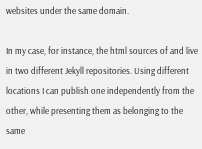websites under the same domain.

In my case, for instance, the html sources of and live in two different Jekyll repositories. Using different locations I can publish one independently from the other, while presenting them as belonging to the same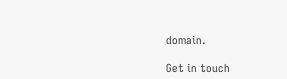domain.

Get in touch